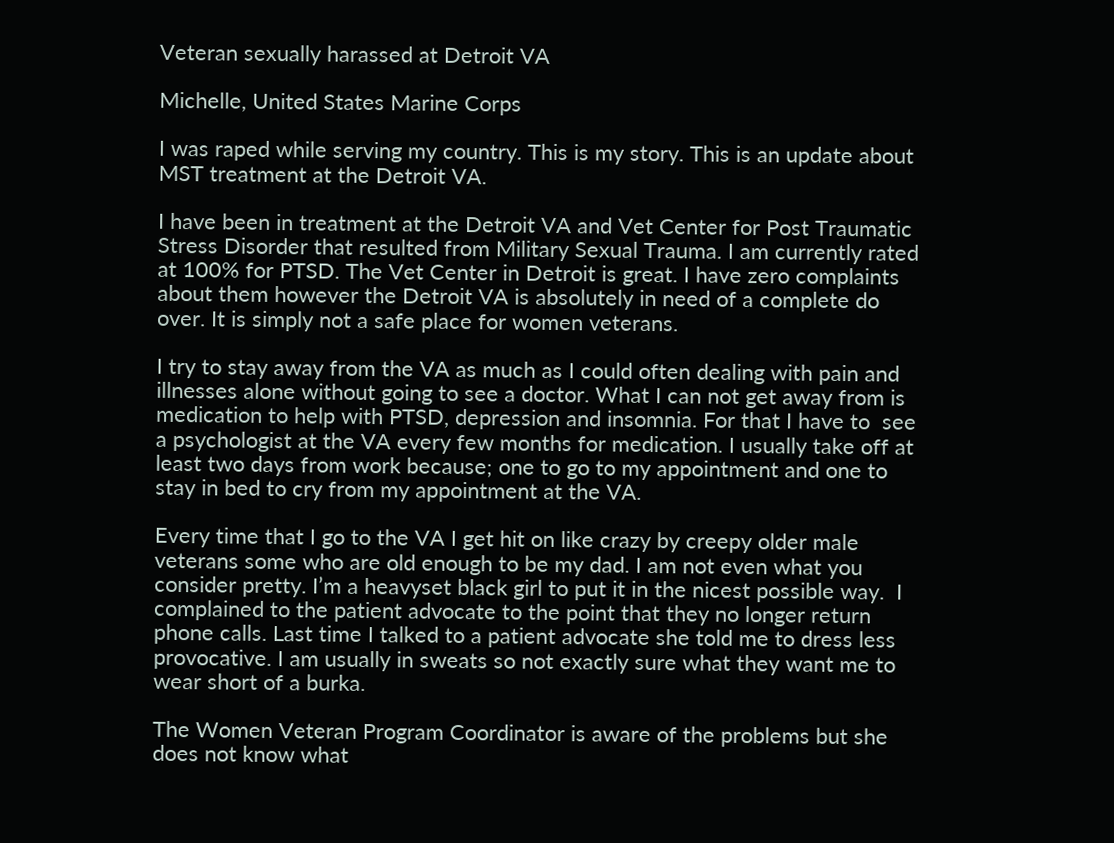Veteran sexually harassed at Detroit VA

Michelle, United States Marine Corps

I was raped while serving my country. This is my story. This is an update about MST treatment at the Detroit VA.

I have been in treatment at the Detroit VA and Vet Center for Post Traumatic Stress Disorder that resulted from Military Sexual Trauma. I am currently rated at 100% for PTSD. The Vet Center in Detroit is great. I have zero complaints about them however the Detroit VA is absolutely in need of a complete do over. It is simply not a safe place for women veterans.

I try to stay away from the VA as much as I could often dealing with pain and illnesses alone without going to see a doctor. What I can not get away from is medication to help with PTSD, depression and insomnia. For that I have to  see a psychologist at the VA every few months for medication. I usually take off at least two days from work because; one to go to my appointment and one to stay in bed to cry from my appointment at the VA.

Every time that I go to the VA I get hit on like crazy by creepy older male veterans some who are old enough to be my dad. I am not even what you consider pretty. I’m a heavyset black girl to put it in the nicest possible way.  I complained to the patient advocate to the point that they no longer return phone calls. Last time I talked to a patient advocate she told me to dress less provocative. I am usually in sweats so not exactly sure what they want me to wear short of a burka.

The Women Veteran Program Coordinator is aware of the problems but she does not know what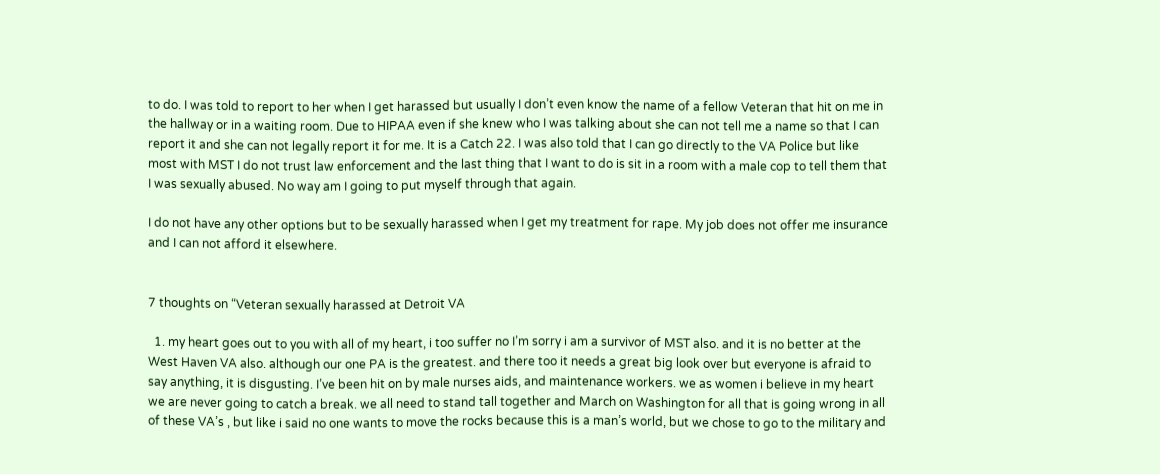to do. I was told to report to her when I get harassed but usually I don’t even know the name of a fellow Veteran that hit on me in the hallway or in a waiting room. Due to HIPAA even if she knew who I was talking about she can not tell me a name so that I can report it and she can not legally report it for me. It is a Catch 22. I was also told that I can go directly to the VA Police but like most with MST I do not trust law enforcement and the last thing that I want to do is sit in a room with a male cop to tell them that I was sexually abused. No way am I going to put myself through that again.

I do not have any other options but to be sexually harassed when I get my treatment for rape. My job does not offer me insurance and I can not afford it elsewhere.


7 thoughts on “Veteran sexually harassed at Detroit VA

  1. my heart goes out to you with all of my heart, i too suffer no I’m sorry i am a survivor of MST also. and it is no better at the West Haven VA also. although our one PA is the greatest. and there too it needs a great big look over but everyone is afraid to say anything, it is disgusting. I’ve been hit on by male nurses aids, and maintenance workers. we as women i believe in my heart we are never going to catch a break. we all need to stand tall together and March on Washington for all that is going wrong in all of these VA’s , but like i said no one wants to move the rocks because this is a man’s world, but we chose to go to the military and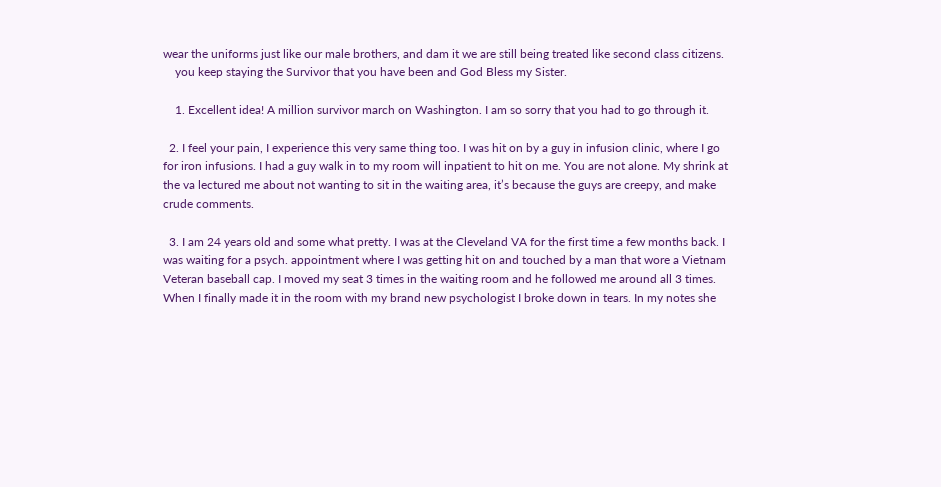wear the uniforms just like our male brothers, and dam it we are still being treated like second class citizens.
    you keep staying the Survivor that you have been and God Bless my Sister.

    1. Excellent idea! A million survivor march on Washington. I am so sorry that you had to go through it.

  2. I feel your pain, I experience this very same thing too. I was hit on by a guy in infusion clinic, where I go for iron infusions. I had a guy walk in to my room will inpatient to hit on me. You are not alone. My shrink at the va lectured me about not wanting to sit in the waiting area, it’s because the guys are creepy, and make crude comments.

  3. I am 24 years old and some what pretty. I was at the Cleveland VA for the first time a few months back. I was waiting for a psych. appointment where I was getting hit on and touched by a man that wore a Vietnam Veteran baseball cap. I moved my seat 3 times in the waiting room and he followed me around all 3 times. When I finally made it in the room with my brand new psychologist I broke down in tears. In my notes she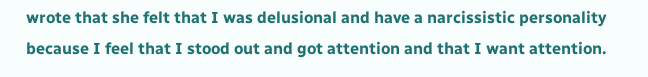wrote that she felt that I was delusional and have a narcissistic personality because I feel that I stood out and got attention and that I want attention.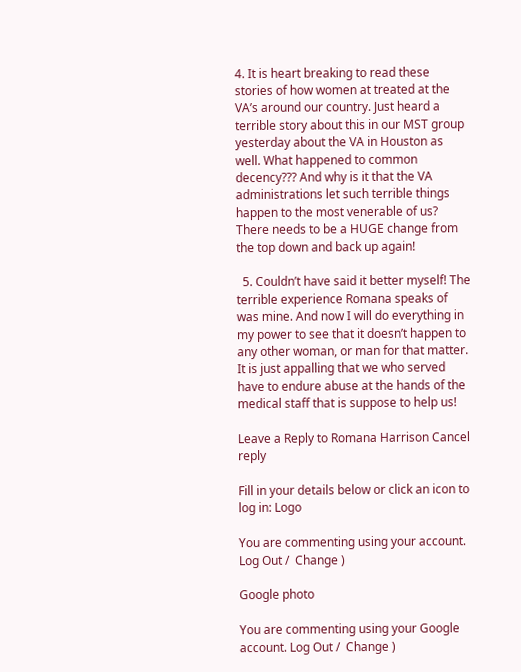4. It is heart breaking to read these stories of how women at treated at the VA’s around our country. Just heard a terrible story about this in our MST group yesterday about the VA in Houston as well. What happened to common decency??? And why is it that the VA administrations let such terrible things happen to the most venerable of us? There needs to be a HUGE change from the top down and back up again!

  5. Couldn’t have said it better myself! The terrible experience Romana speaks of was mine. And now I will do everything in my power to see that it doesn’t happen to any other woman, or man for that matter. It is just appalling that we who served have to endure abuse at the hands of the medical staff that is suppose to help us!

Leave a Reply to Romana Harrison Cancel reply

Fill in your details below or click an icon to log in: Logo

You are commenting using your account. Log Out /  Change )

Google photo

You are commenting using your Google account. Log Out /  Change )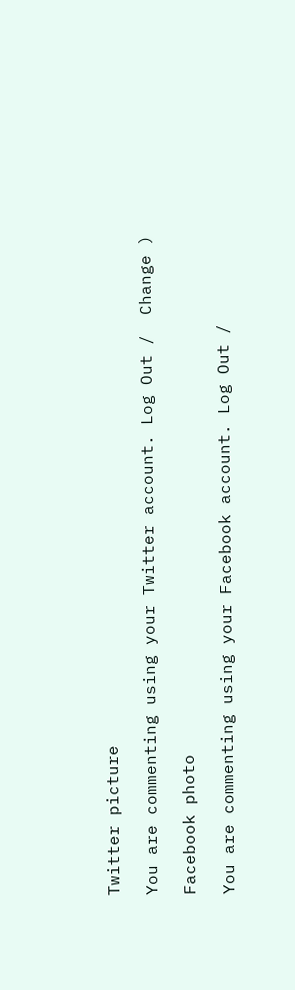Twitter picture

You are commenting using your Twitter account. Log Out /  Change )

Facebook photo

You are commenting using your Facebook account. Log Out /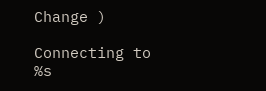Change )

Connecting to %s